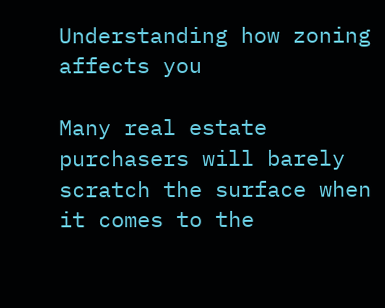Understanding how zoning affects you

Many real estate purchasers will barely scratch the surface when it comes to the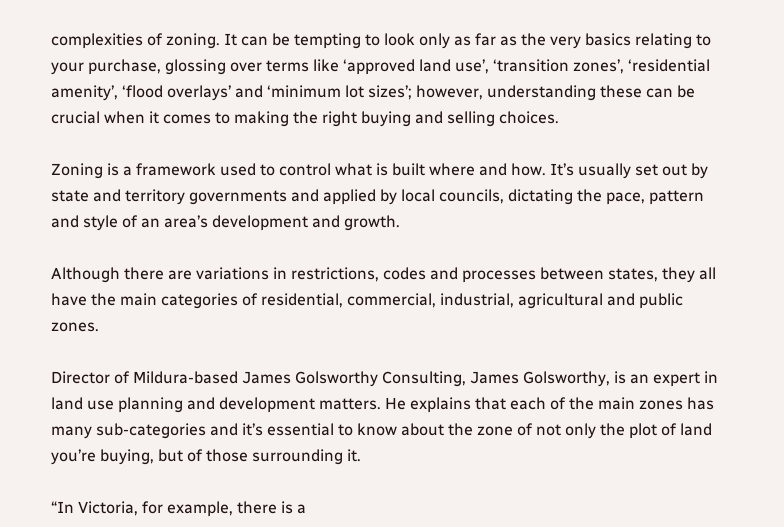complexities of zoning. It can be tempting to look only as far as the very basics relating to your purchase, glossing over terms like ‘approved land use’, ‘transition zones’, ‘residential amenity’, ‘flood overlays’ and ‘minimum lot sizes’; however, understanding these can be crucial when it comes to making the right buying and selling choices.

Zoning is a framework used to control what is built where and how. It’s usually set out by state and territory governments and applied by local councils, dictating the pace, pattern and style of an area’s development and growth.

Although there are variations in restrictions, codes and processes between states, they all have the main categories of residential, commercial, industrial, agricultural and public zones.

Director of Mildura-based James Golsworthy Consulting, James Golsworthy, is an expert in land use planning and development matters. He explains that each of the main zones has many sub-categories and it’s essential to know about the zone of not only the plot of land you’re buying, but of those surrounding it.

“In Victoria, for example, there is a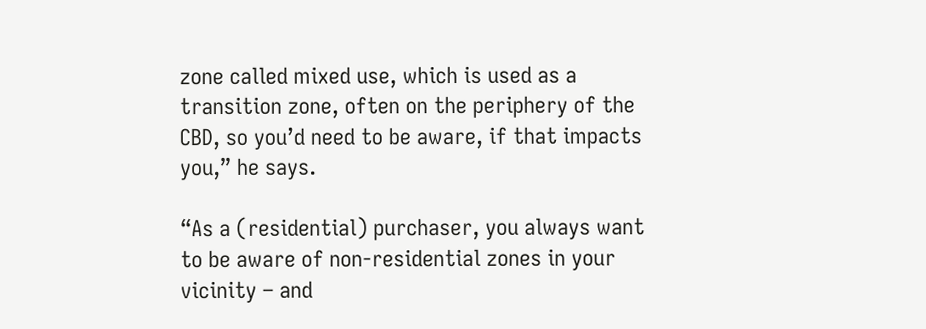zone called mixed use, which is used as a transition zone, often on the periphery of the CBD, so you’d need to be aware, if that impacts you,” he says.

“As a (residential) purchaser, you always want to be aware of non-residential zones in your vicinity – and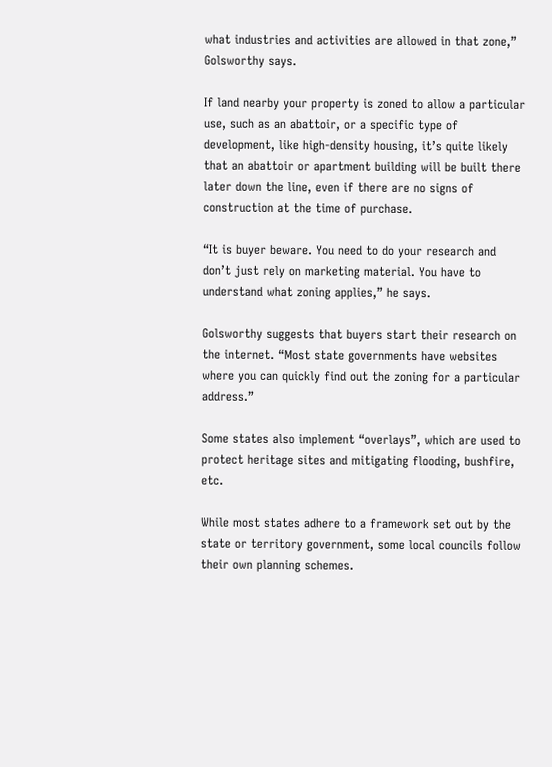what industries and activities are allowed in that zone,” Golsworthy says.

If land nearby your property is zoned to allow a particular use, such as an abattoir, or a specific type of development, like high-density housing, it’s quite likely that an abattoir or apartment building will be built there later down the line, even if there are no signs of construction at the time of purchase.

“It is buyer beware. You need to do your research and don’t just rely on marketing material. You have to understand what zoning applies,” he says.

Golsworthy suggests that buyers start their research on the internet. “Most state governments have websites where you can quickly find out the zoning for a particular address.”

Some states also implement “overlays”, which are used to protect heritage sites and mitigating flooding, bushfire, etc.

While most states adhere to a framework set out by the state or territory government, some local councils follow their own planning schemes.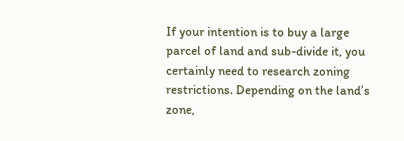If your intention is to buy a large parcel of land and sub-divide it, you certainly need to research zoning restrictions. Depending on the land’s zone,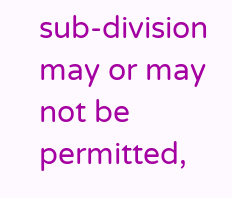sub-division may or may not be permitted,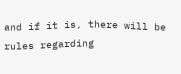and if it is, there will be rules regarding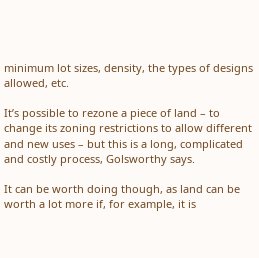minimum lot sizes, density, the types of designs allowed, etc.

It’s possible to rezone a piece of land – to change its zoning restrictions to allow different and new uses – but this is a long, complicated and costly process, Golsworthy says.

It can be worth doing though, as land can be worth a lot more if, for example, it is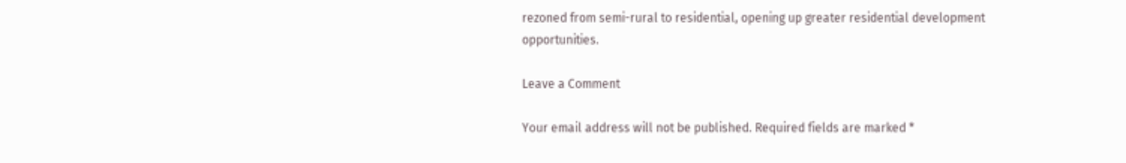rezoned from semi-rural to residential, opening up greater residential development opportunities.

Leave a Comment

Your email address will not be published. Required fields are marked *